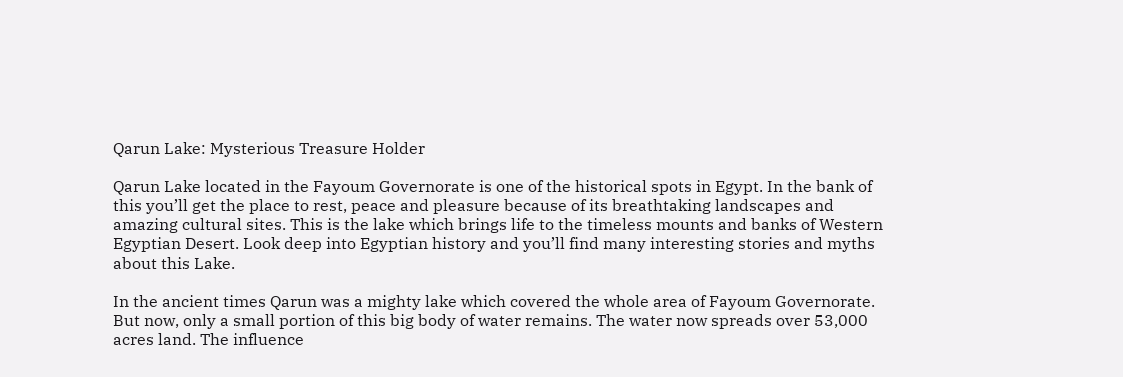Qarun Lake: Mysterious Treasure Holder

Qarun Lake located in the Fayoum Governorate is one of the historical spots in Egypt. In the bank of this you’ll get the place to rest, peace and pleasure because of its breathtaking landscapes and amazing cultural sites. This is the lake which brings life to the timeless mounts and banks of Western Egyptian Desert. Look deep into Egyptian history and you’ll find many interesting stories and myths about this Lake.

In the ancient times Qarun was a mighty lake which covered the whole area of Fayoum Governorate. But now, only a small portion of this big body of water remains. The water now spreads over 53,000 acres land. The influence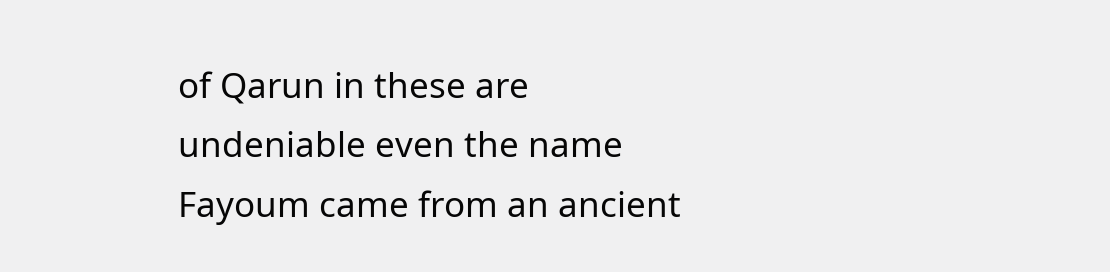of Qarun in these are undeniable even the name Fayoum came from an ancient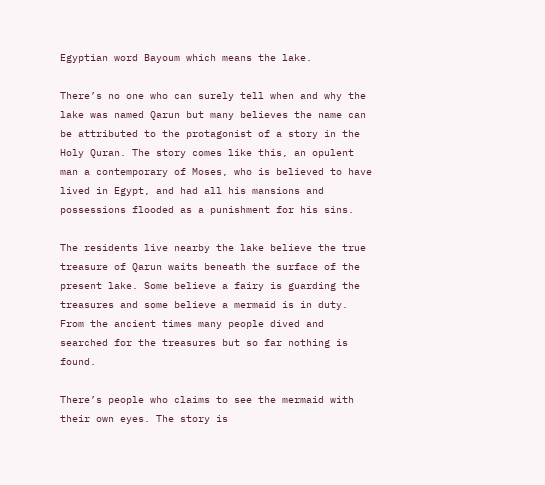Egyptian word Bayoum which means the lake.

There’s no one who can surely tell when and why the lake was named Qarun but many believes the name can be attributed to the protagonist of a story in the Holy Quran. The story comes like this, an opulent man a contemporary of Moses, who is believed to have lived in Egypt, and had all his mansions and possessions flooded as a punishment for his sins.

The residents live nearby the lake believe the true treasure of Qarun waits beneath the surface of the present lake. Some believe a fairy is guarding the treasures and some believe a mermaid is in duty. From the ancient times many people dived and searched for the treasures but so far nothing is found.

There’s people who claims to see the mermaid with their own eyes. The story is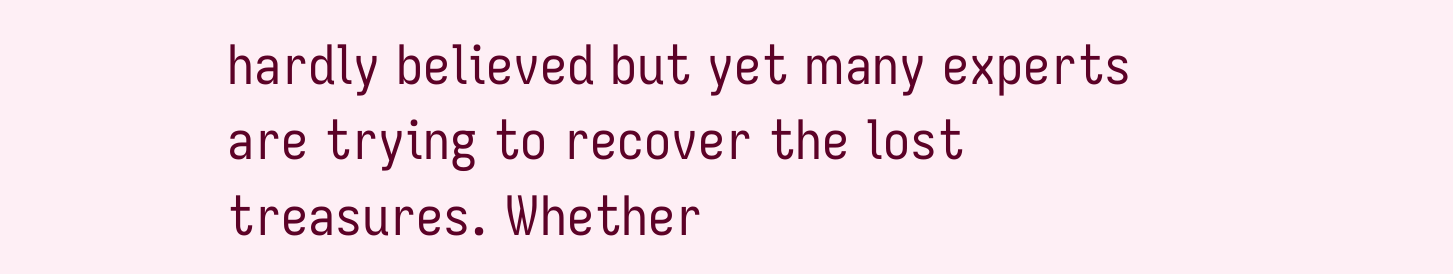hardly believed but yet many experts are trying to recover the lost treasures. Whether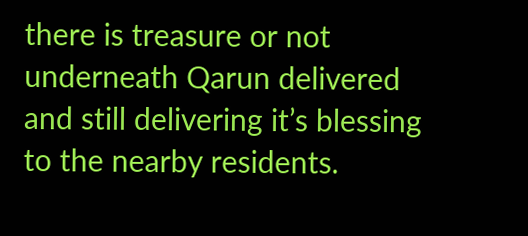there is treasure or not underneath Qarun delivered and still delivering it’s blessing to the nearby residents.